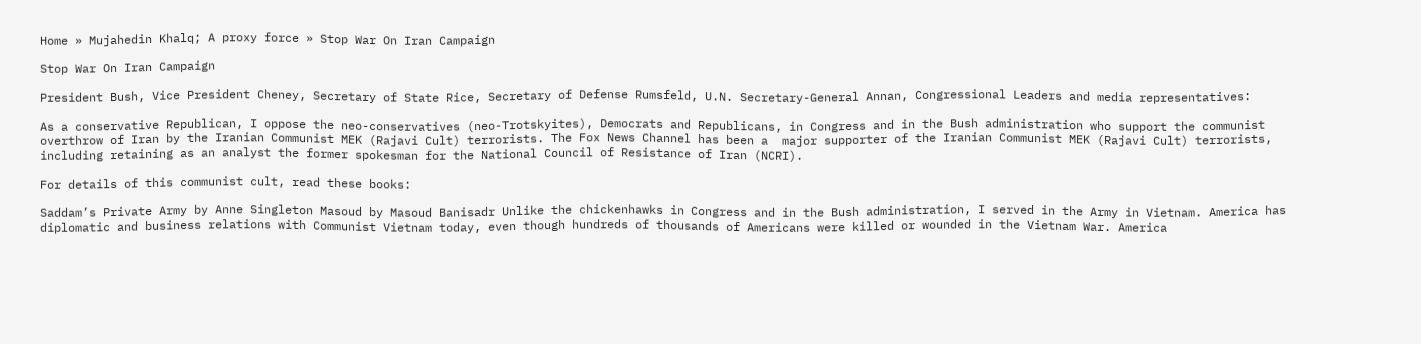Home » Mujahedin Khalq; A proxy force » Stop War On Iran Campaign

Stop War On Iran Campaign

President Bush, Vice President Cheney, Secretary of State Rice, Secretary of Defense Rumsfeld, U.N. Secretary-General Annan, Congressional Leaders and media representatives:

As a conservative Republican, I oppose the neo-conservatives (neo-Trotskyites), Democrats and Republicans, in Congress and in the Bush administration who support the communist overthrow of Iran by the Iranian Communist MEK (Rajavi Cult) terrorists. The Fox News Channel has been a  major supporter of the Iranian Communist MEK (Rajavi Cult) terrorists, including retaining as an analyst the former spokesman for the National Council of Resistance of Iran (NCRI).

For details of this communist cult, read these books:

Saddam’s Private Army by Anne Singleton Masoud by Masoud Banisadr Unlike the chickenhawks in Congress and in the Bush administration, I served in the Army in Vietnam. America has diplomatic and business relations with Communist Vietnam today, even though hundreds of thousands of Americans were killed or wounded in the Vietnam War. America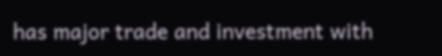has major trade and investment with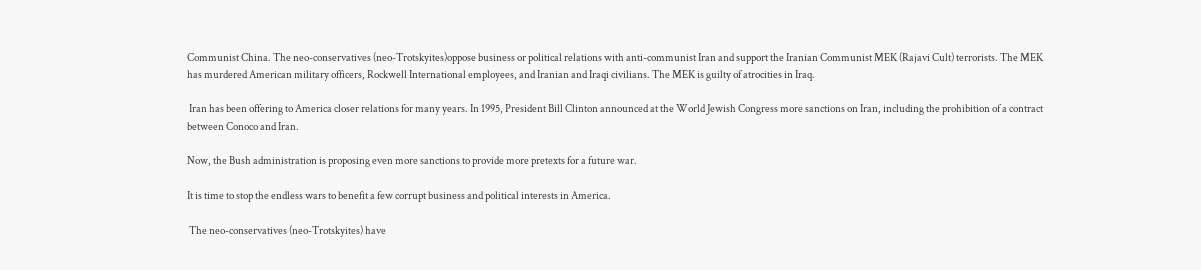Communist China. The neo-conservatives (neo-Trotskyites)oppose business or political relations with anti-communist Iran and support the Iranian Communist MEK (Rajavi Cult) terrorists. The MEK has murdered American military officers, Rockwell International employees, and Iranian and Iraqi civilians. The MEK is guilty of atrocities in Iraq.

 Iran has been offering to America closer relations for many years. In 1995, President Bill Clinton announced at the World Jewish Congress more sanctions on Iran, including the prohibition of a contract between Conoco and Iran.

Now, the Bush administration is proposing even more sanctions to provide more pretexts for a future war.

It is time to stop the endless wars to benefit a few corrupt business and political interests in America.

 The neo-conservatives (neo-Trotskyites) have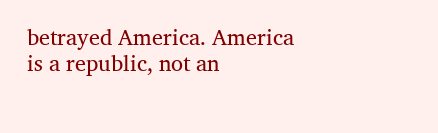betrayed America. America is a republic, not an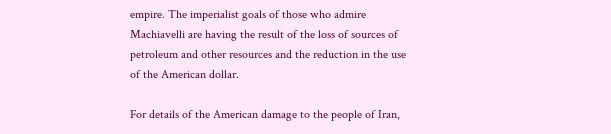empire. The imperialist goals of those who admire Machiavelli are having the result of the loss of sources of petroleum and other resources and the reduction in the use of the American dollar.

For details of the American damage to the people of Iran,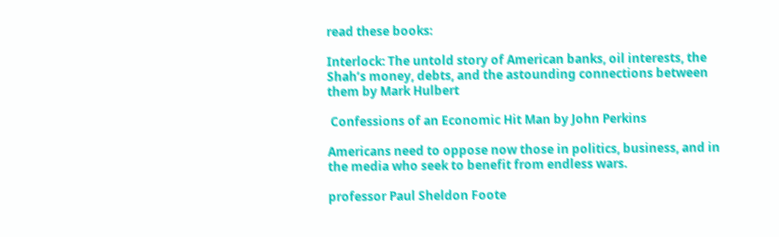read these books:

Interlock: The untold story of American banks, oil interests, the Shah’s money, debts, and the astounding connections between them by Mark Hulbert

 Confessions of an Economic Hit Man by John Perkins

Americans need to oppose now those in politics, business, and in the media who seek to benefit from endless wars.

professor Paul Sheldon Foote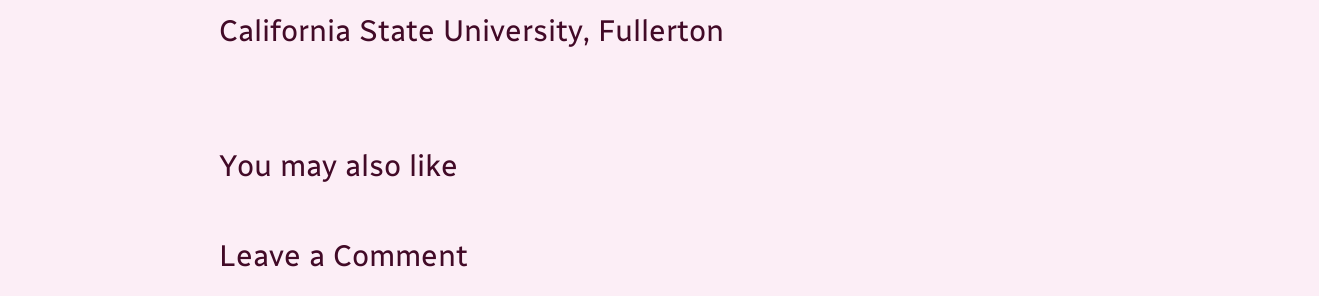California State University, Fullerton


You may also like

Leave a Comment